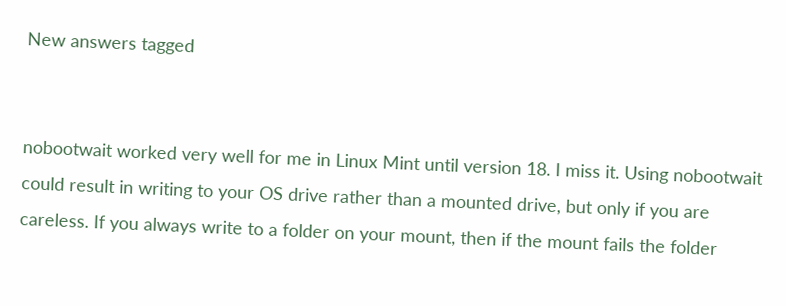New answers tagged


nobootwait worked very well for me in Linux Mint until version 18. I miss it. Using nobootwait could result in writing to your OS drive rather than a mounted drive, but only if you are careless. If you always write to a folder on your mount, then if the mount fails the folder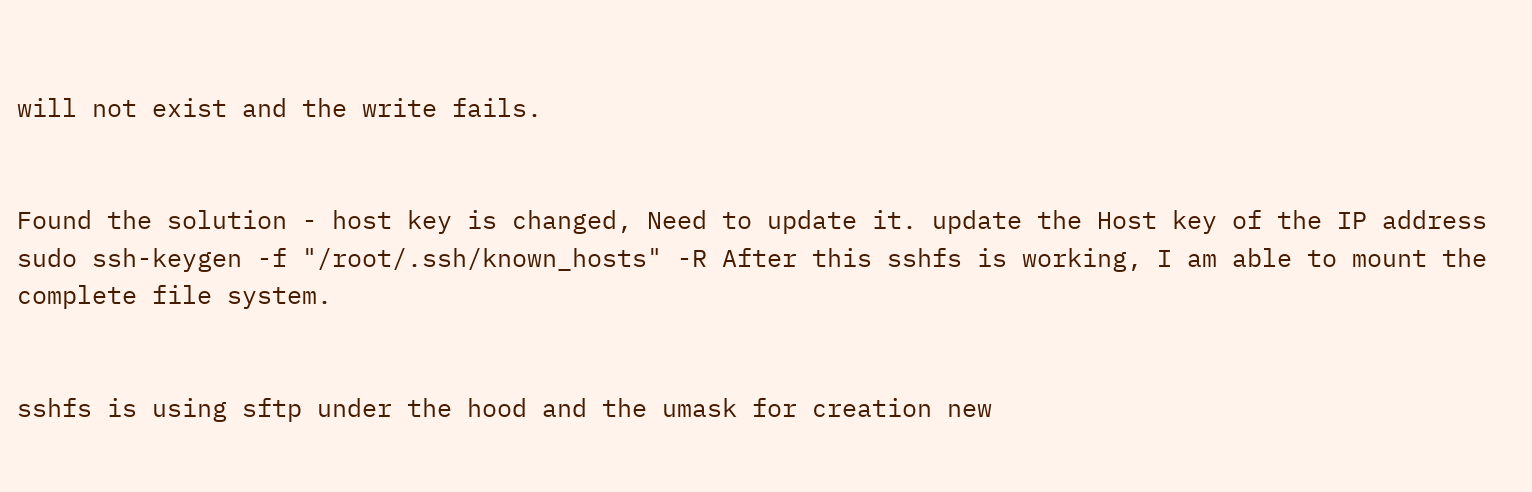will not exist and the write fails.


Found the solution - host key is changed, Need to update it. update the Host key of the IP address sudo ssh-keygen -f "/root/.ssh/known_hosts" -R After this sshfs is working, I am able to mount the complete file system.


sshfs is using sftp under the hood and the umask for creation new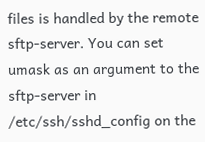files is handled by the remote sftp-server. You can set umask as an argument to the sftp-server in /etc/ssh/sshd_config on the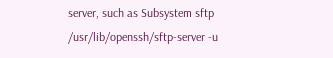server, such as Subsystem sftp /usr/lib/openssh/sftp-server -u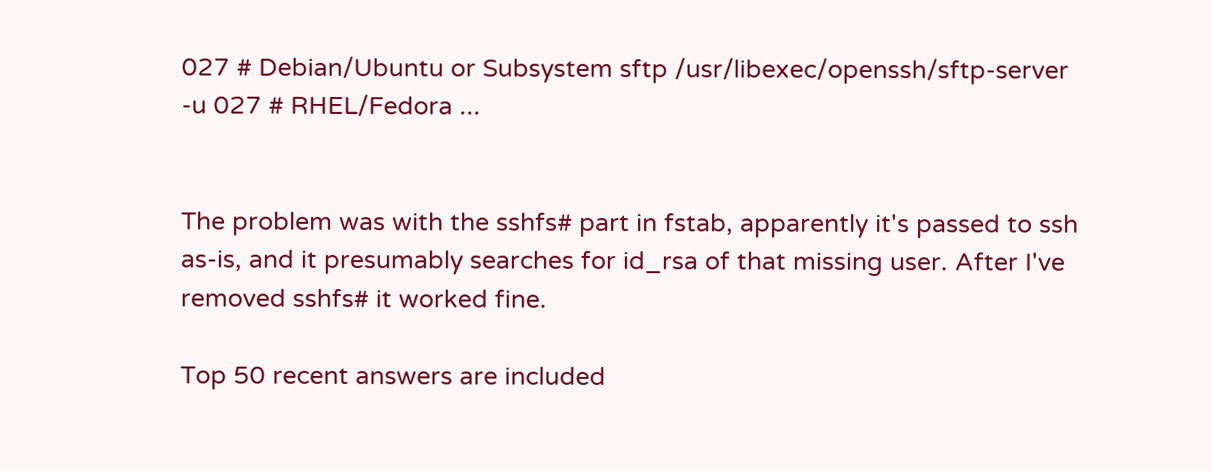027 # Debian/Ubuntu or Subsystem sftp /usr/libexec/openssh/sftp-server -u 027 # RHEL/Fedora ...


The problem was with the sshfs# part in fstab, apparently it's passed to ssh as-is, and it presumably searches for id_rsa of that missing user. After I've removed sshfs# it worked fine.

Top 50 recent answers are included